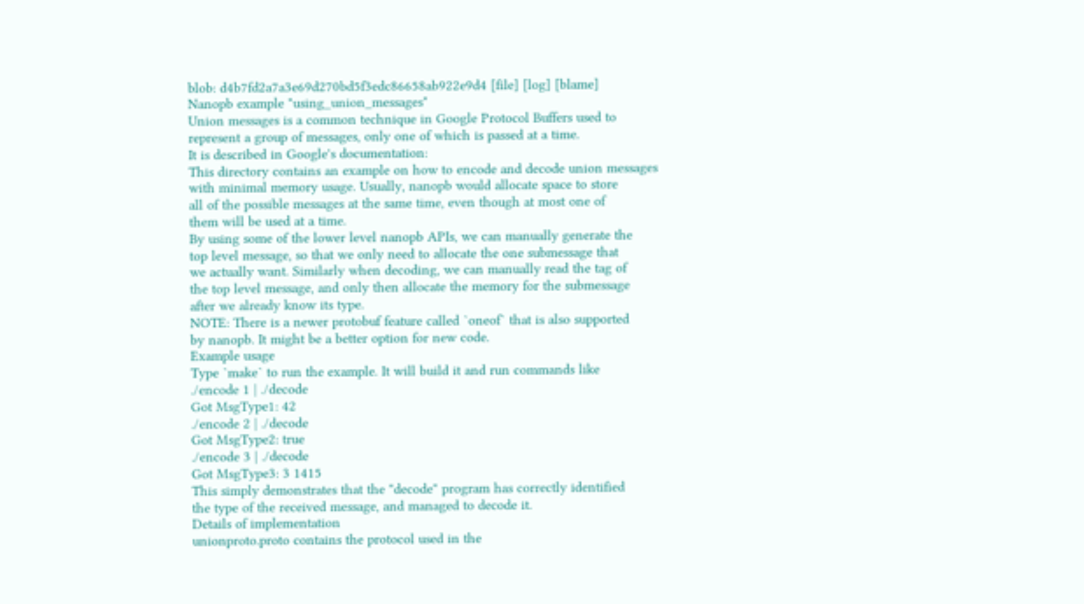blob: d4b7fd2a7a3e69d270bd5f3edc86658ab922e9d4 [file] [log] [blame]
Nanopb example "using_union_messages"
Union messages is a common technique in Google Protocol Buffers used to
represent a group of messages, only one of which is passed at a time.
It is described in Google's documentation:
This directory contains an example on how to encode and decode union messages
with minimal memory usage. Usually, nanopb would allocate space to store
all of the possible messages at the same time, even though at most one of
them will be used at a time.
By using some of the lower level nanopb APIs, we can manually generate the
top level message, so that we only need to allocate the one submessage that
we actually want. Similarly when decoding, we can manually read the tag of
the top level message, and only then allocate the memory for the submessage
after we already know its type.
NOTE: There is a newer protobuf feature called `oneof` that is also supported
by nanopb. It might be a better option for new code.
Example usage
Type `make` to run the example. It will build it and run commands like
./encode 1 | ./decode
Got MsgType1: 42
./encode 2 | ./decode
Got MsgType2: true
./encode 3 | ./decode
Got MsgType3: 3 1415
This simply demonstrates that the "decode" program has correctly identified
the type of the received message, and managed to decode it.
Details of implementation
unionproto.proto contains the protocol used in the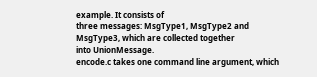example. It consists of
three messages: MsgType1, MsgType2 and MsgType3, which are collected together
into UnionMessage.
encode.c takes one command line argument, which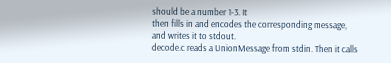should be a number 1-3. It
then fills in and encodes the corresponding message, and writes it to stdout.
decode.c reads a UnionMessage from stdin. Then it calls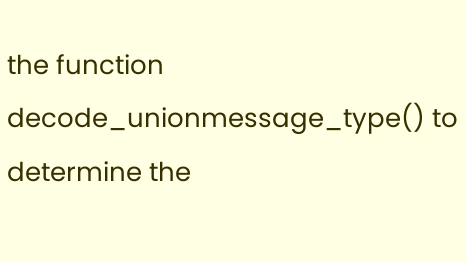the function
decode_unionmessage_type() to determine the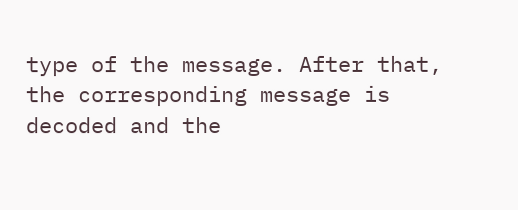type of the message. After that,
the corresponding message is decoded and the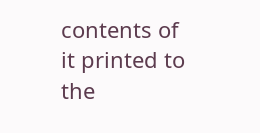contents of it printed to the